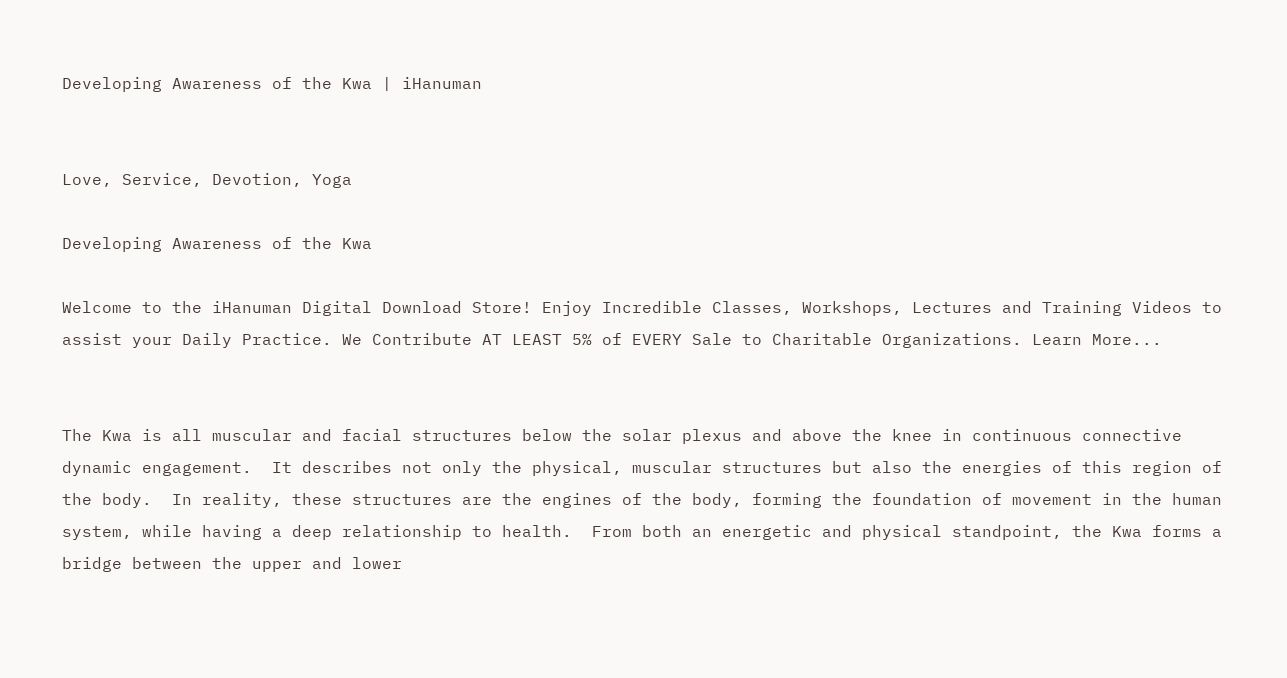Developing Awareness of the Kwa | iHanuman


Love, Service, Devotion, Yoga

Developing Awareness of the Kwa

Welcome to the iHanuman Digital Download Store! Enjoy Incredible Classes, Workshops, Lectures and Training Videos to assist your Daily Practice. We Contribute AT LEAST 5% of EVERY Sale to Charitable Organizations. Learn More...


The Kwa is all muscular and facial structures below the solar plexus and above the knee in continuous connective dynamic engagement.  It describes not only the physical, muscular structures but also the energies of this region of the body.  In reality, these structures are the engines of the body, forming the foundation of movement in the human system, while having a deep relationship to health.  From both an energetic and physical standpoint, the Kwa forms a bridge between the upper and lower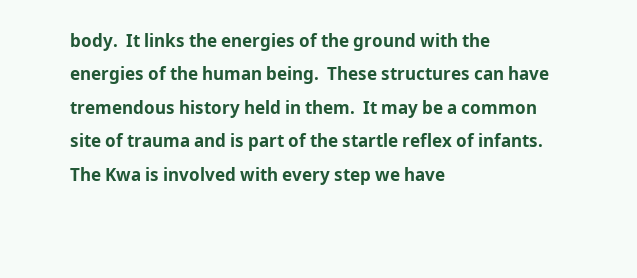body.  It links the energies of the ground with the energies of the human being.  These structures can have tremendous history held in them.  It may be a common site of trauma and is part of the startle reflex of infants.  The Kwa is involved with every step we have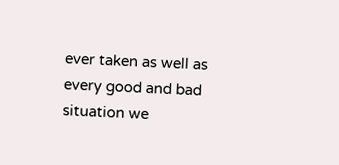ever taken as well as every good and bad situation we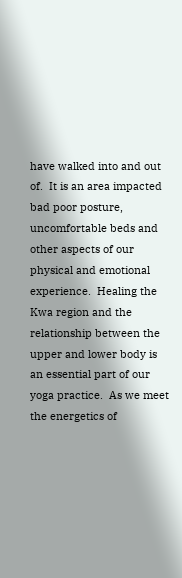have walked into and out of.  It is an area impacted bad poor posture, uncomfortable beds and other aspects of our physical and emotional experience.  Healing the Kwa region and the relationship between the upper and lower body is an essential part of our yoga practice.  As we meet the energetics of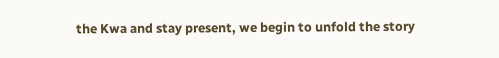the Kwa and stay present, we begin to unfold the story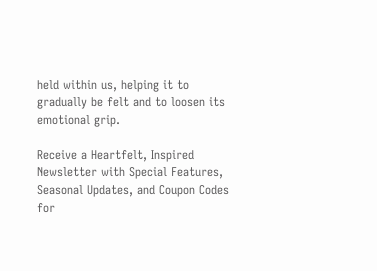held within us, helping it to gradually be felt and to loosen its emotional grip.

Receive a Heartfelt, Inspired Newsletter with Special Features, Seasonal Updates, and Coupon Codes for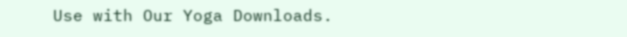Use with Our Yoga Downloads.